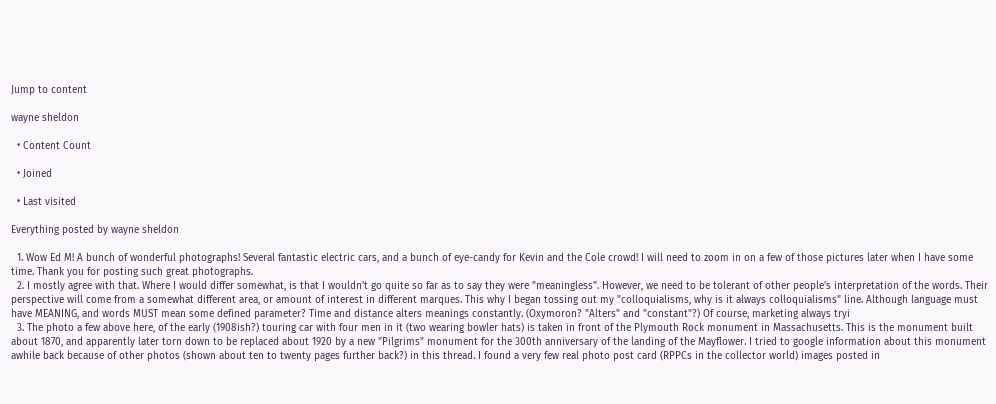Jump to content

wayne sheldon

  • Content Count

  • Joined

  • Last visited

Everything posted by wayne sheldon

  1. Wow Ed M! A bunch of wonderful photographs! Several fantastic electric cars, and a bunch of eye-candy for Kevin and the Cole crowd! I will need to zoom in on a few of those pictures later when I have some time. Thank you for posting such great photographs.
  2. I mostly agree with that. Where I would differ somewhat, is that I wouldn't go quite so far as to say they were "meaningless". However, we need to be tolerant of other people's interpretation of the words. Their perspective will come from a somewhat different area, or amount of interest in different marques. This why I began tossing out my "colloquialisms, why is it always colloquialisms" line. Although language must have MEANING, and words MUST mean some defined parameter? Time and distance alters meanings constantly. (Oxymoron? "Alters" and "constant"?) Of course, marketing always tryi
  3. The photo a few above here, of the early (1908ish?) touring car with four men in it (two wearing bowler hats) is taken in front of the Plymouth Rock monument in Massachusetts. This is the monument built about 1870, and apparently later torn down to be replaced about 1920 by a new "Pilgrims" monument for the 300th anniversary of the landing of the Mayflower. I tried to google information about this monument awhile back because of other photos (shown about ten to twenty pages further back?) in this thread. I found a very few real photo post card (RPPCs in the collector world) images posted in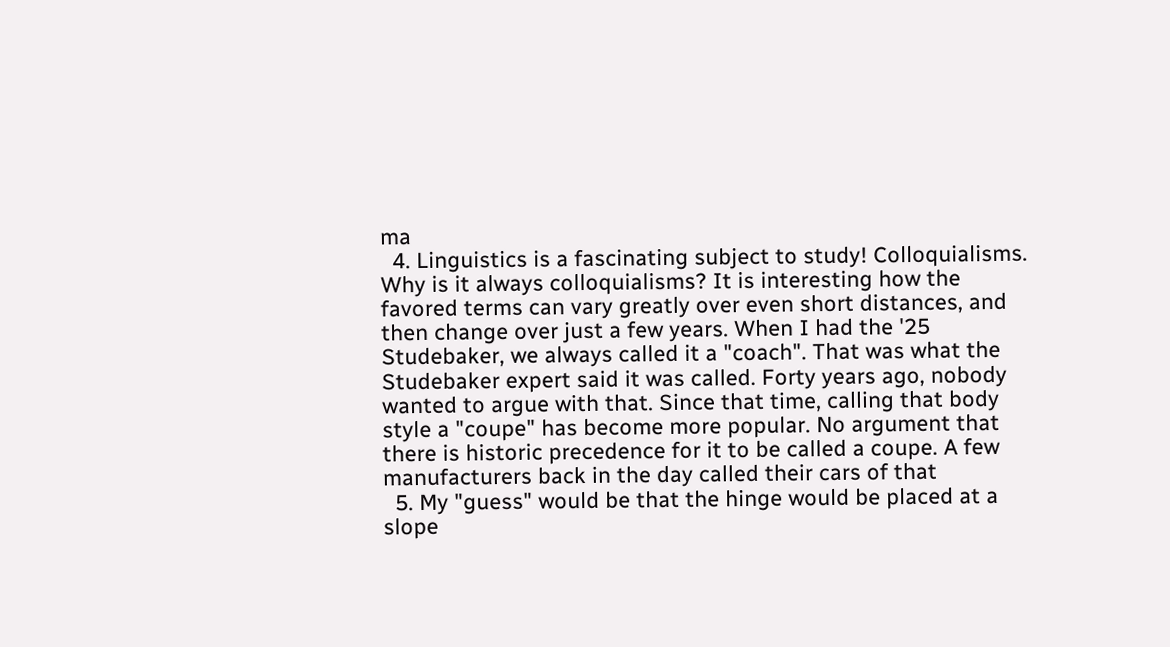ma
  4. Linguistics is a fascinating subject to study! Colloquialisms. Why is it always colloquialisms? It is interesting how the favored terms can vary greatly over even short distances, and then change over just a few years. When I had the '25 Studebaker, we always called it a "coach". That was what the Studebaker expert said it was called. Forty years ago, nobody wanted to argue with that. Since that time, calling that body style a "coupe" has become more popular. No argument that there is historic precedence for it to be called a coupe. A few manufacturers back in the day called their cars of that
  5. My "guess" would be that the hinge would be placed at a slope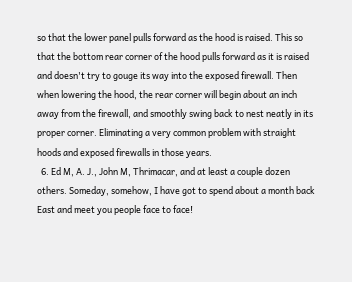so that the lower panel pulls forward as the hood is raised. This so that the bottom rear corner of the hood pulls forward as it is raised and doesn't try to gouge its way into the exposed firewall. Then when lowering the hood, the rear corner will begin about an inch away from the firewall, and smoothly swing back to nest neatly in its proper corner. Eliminating a very common problem with straight hoods and exposed firewalls in those years.
  6. Ed M, A. J., John M, Thrimacar, and at least a couple dozen others. Someday, somehow, I have got to spend about a month back East and meet you people face to face!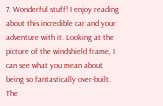7. Wonderful stuff! I enjoy reading about this incredible car and your adventure with it. Looking at the picture of the windshield frame, I can see what you mean about being so fantastically over-built. The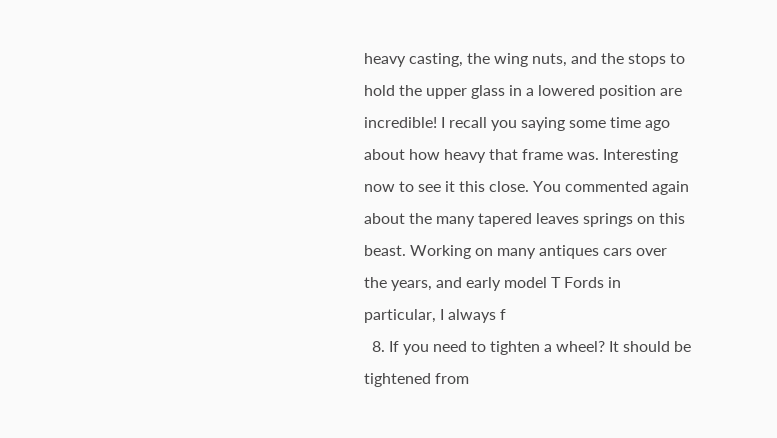heavy casting, the wing nuts, and the stops to hold the upper glass in a lowered position are incredible! I recall you saying some time ago about how heavy that frame was. Interesting now to see it this close. You commented again about the many tapered leaves springs on this beast. Working on many antiques cars over the years, and early model T Fords in particular, I always f
  8. If you need to tighten a wheel? It should be tightened from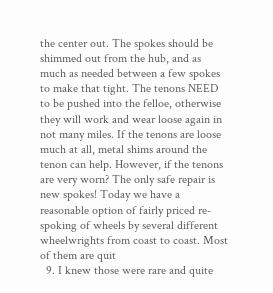the center out. The spokes should be shimmed out from the hub, and as much as needed between a few spokes to make that tight. The tenons NEED to be pushed into the felloe, otherwise they will work and wear loose again in not many miles. If the tenons are loose much at all, metal shims around the tenon can help. However, if the tenons are very worn? The only safe repair is new spokes! Today we have a reasonable option of fairly priced re-spoking of wheels by several different wheelwrights from coast to coast. Most of them are quit
  9. I knew those were rare and quite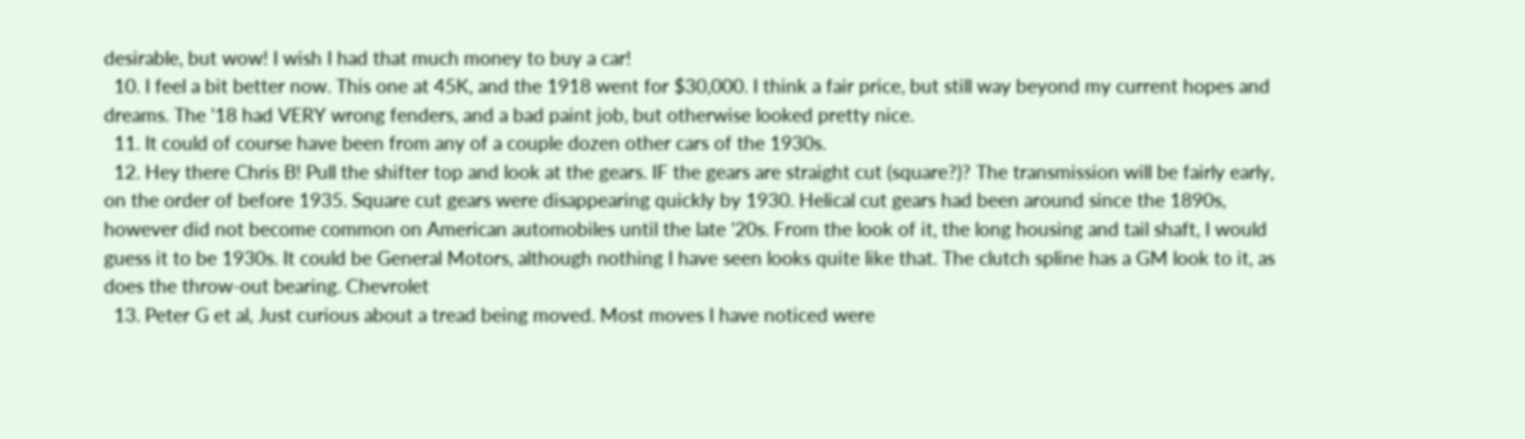desirable, but wow! I wish I had that much money to buy a car!
  10. I feel a bit better now. This one at 45K, and the 1918 went for $30,000. I think a fair price, but still way beyond my current hopes and dreams. The '18 had VERY wrong fenders, and a bad paint job, but otherwise looked pretty nice.
  11. It could of course have been from any of a couple dozen other cars of the 1930s.
  12. Hey there Chris B! Pull the shifter top and look at the gears. IF the gears are straight cut (square?)? The transmission will be fairly early, on the order of before 1935. Square cut gears were disappearing quickly by 1930. Helical cut gears had been around since the 1890s, however did not become common on American automobiles until the late '20s. From the look of it, the long housing and tail shaft, I would guess it to be 1930s. It could be General Motors, although nothing I have seen looks quite like that. The clutch spline has a GM look to it, as does the throw-out bearing. Chevrolet
  13. Peter G et al, Just curious about a tread being moved. Most moves I have noticed were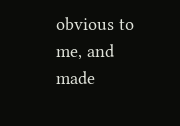obvious to me, and made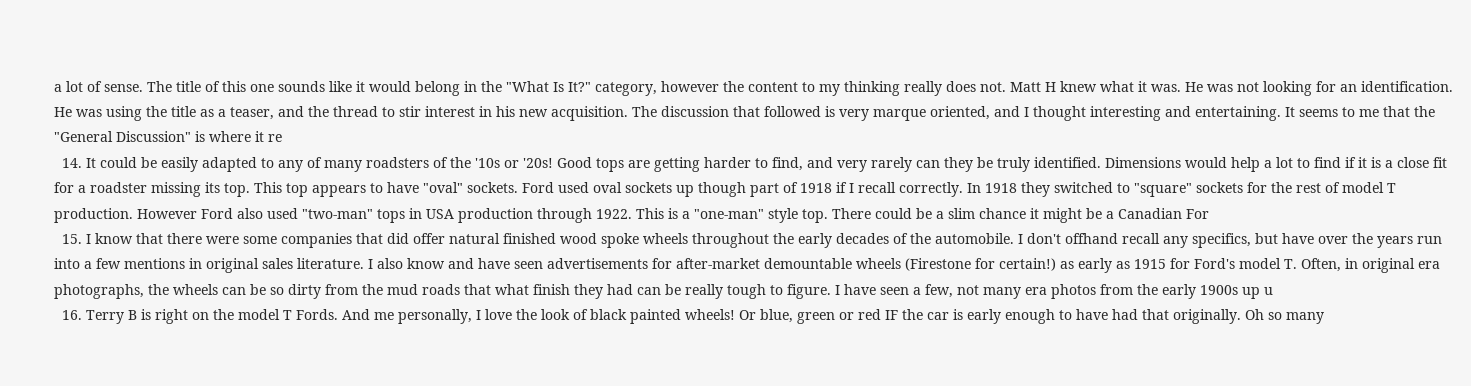a lot of sense. The title of this one sounds like it would belong in the "What Is It?" category, however the content to my thinking really does not. Matt H knew what it was. He was not looking for an identification. He was using the title as a teaser, and the thread to stir interest in his new acquisition. The discussion that followed is very marque oriented, and I thought interesting and entertaining. It seems to me that the "General Discussion" is where it re
  14. It could be easily adapted to any of many roadsters of the '10s or '20s! Good tops are getting harder to find, and very rarely can they be truly identified. Dimensions would help a lot to find if it is a close fit for a roadster missing its top. This top appears to have "oval" sockets. Ford used oval sockets up though part of 1918 if I recall correctly. In 1918 they switched to "square" sockets for the rest of model T production. However Ford also used "two-man" tops in USA production through 1922. This is a "one-man" style top. There could be a slim chance it might be a Canadian For
  15. I know that there were some companies that did offer natural finished wood spoke wheels throughout the early decades of the automobile. I don't offhand recall any specifics, but have over the years run into a few mentions in original sales literature. I also know and have seen advertisements for after-market demountable wheels (Firestone for certain!) as early as 1915 for Ford's model T. Often, in original era photographs, the wheels can be so dirty from the mud roads that what finish they had can be really tough to figure. I have seen a few, not many era photos from the early 1900s up u
  16. Terry B is right on the model T Fords. And me personally, I love the look of black painted wheels! Or blue, green or red IF the car is early enough to have had that originally. Oh so many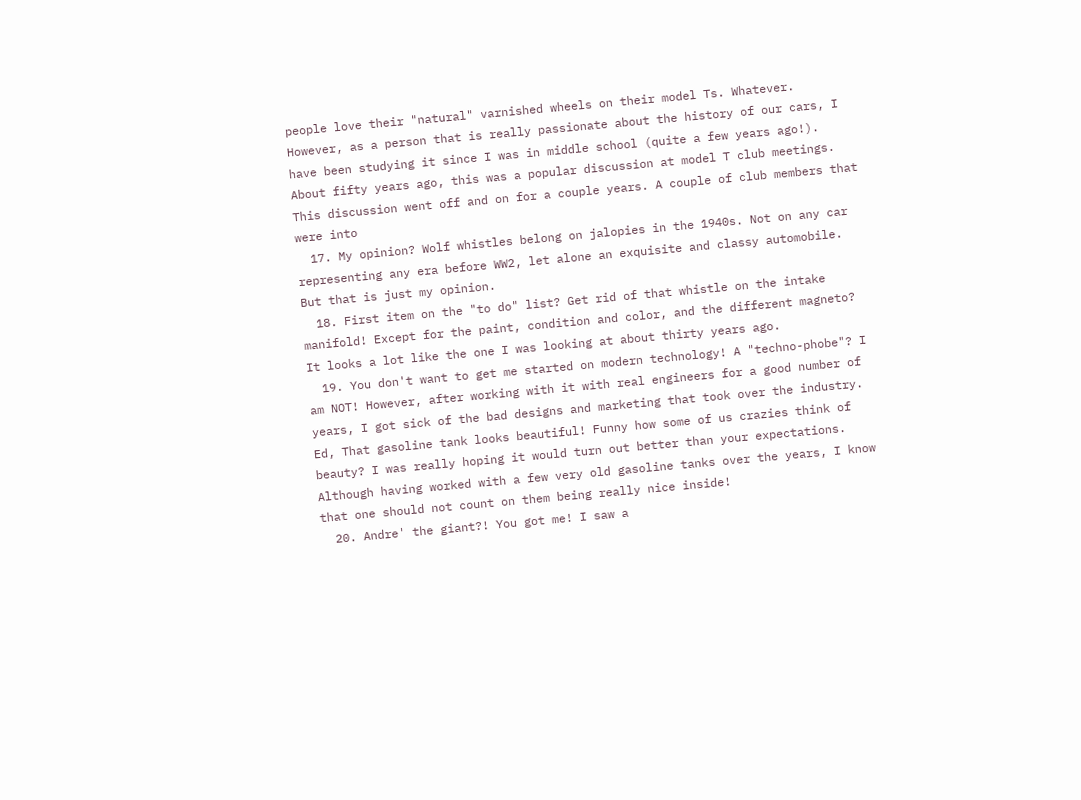people love their "natural" varnished wheels on their model Ts. Whatever. However, as a person that is really passionate about the history of our cars, I have been studying it since I was in middle school (quite a few years ago!). About fifty years ago, this was a popular discussion at model T club meetings. This discussion went off and on for a couple years. A couple of club members that were into
  17. My opinion? Wolf whistles belong on jalopies in the 1940s. Not on any car representing any era before WW2, let alone an exquisite and classy automobile. But that is just my opinion.
  18. First item on the "to do" list? Get rid of that whistle on the intake manifold! Except for the paint, condition and color, and the different magneto? It looks a lot like the one I was looking at about thirty years ago.
  19. You don't want to get me started on modern technology! A "techno-phobe"? I am NOT! However, after working with it with real engineers for a good number of years, I got sick of the bad designs and marketing that took over the industry. Ed, That gasoline tank looks beautiful! Funny how some of us crazies think of beauty? I was really hoping it would turn out better than your expectations. Although having worked with a few very old gasoline tanks over the years, I know that one should not count on them being really nice inside!
  20. Andre' the giant?! You got me! I saw a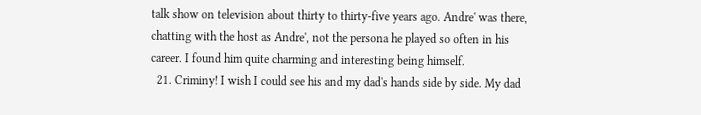talk show on television about thirty to thirty-five years ago. Andre' was there, chatting with the host as Andre', not the persona he played so often in his career. I found him quite charming and interesting being himself.
  21. Criminy! I wish I could see his and my dad's hands side by side. My dad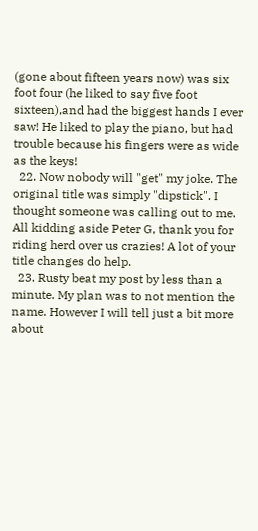(gone about fifteen years now) was six foot four (he liked to say five foot sixteen),and had the biggest hands I ever saw! He liked to play the piano, but had trouble because his fingers were as wide as the keys!
  22. Now nobody will "get" my joke. The original title was simply "dipstick". I thought someone was calling out to me. All kidding aside Peter G, thank you for riding herd over us crazies! A lot of your title changes do help.
  23. Rusty beat my post by less than a minute. My plan was to not mention the name. However I will tell just a bit more about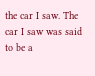the car I saw. The car I saw was said to be a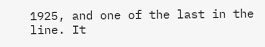1925, and one of the last in the line. It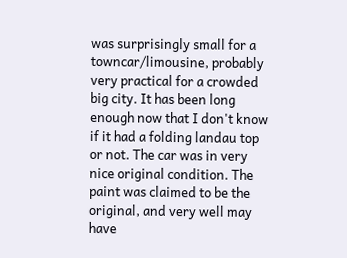was surprisingly small for a towncar/limousine, probably very practical for a crowded big city. It has been long enough now that I don't know if it had a folding landau top or not. The car was in very nice original condition. The paint was claimed to be the original, and very well may have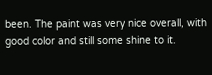been. The paint was very nice overall, with good color and still some shine to it.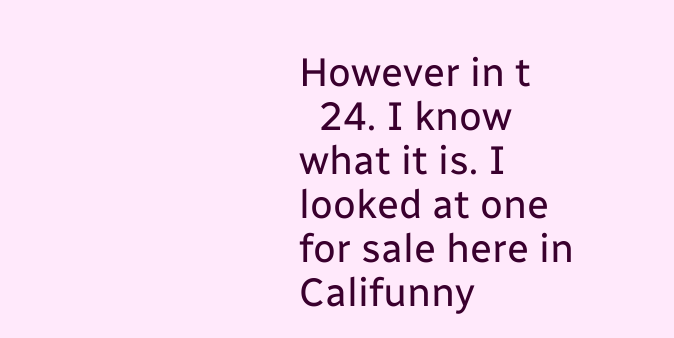However in t
  24. I know what it is. I looked at one for sale here in Califunny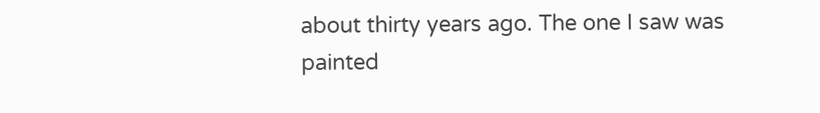about thirty years ago. The one I saw was painted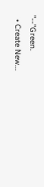"--"Green.
  • Create New...